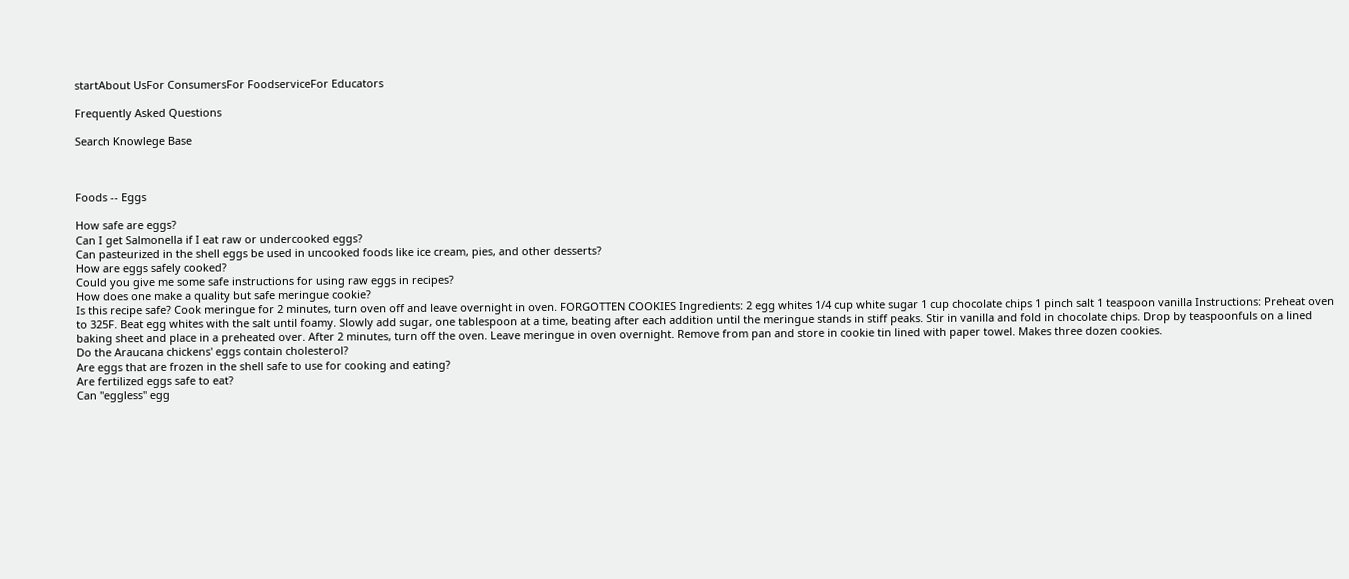startAbout UsFor ConsumersFor FoodserviceFor Educators

Frequently Asked Questions

Search Knowlege Base



Foods -- Eggs

How safe are eggs?
Can I get Salmonella if I eat raw or undercooked eggs?
Can pasteurized in the shell eggs be used in uncooked foods like ice cream, pies, and other desserts?
How are eggs safely cooked?
Could you give me some safe instructions for using raw eggs in recipes?
How does one make a quality but safe meringue cookie?
Is this recipe safe? Cook meringue for 2 minutes, turn oven off and leave overnight in oven. FORGOTTEN COOKIES Ingredients: 2 egg whites 1/4 cup white sugar 1 cup chocolate chips 1 pinch salt 1 teaspoon vanilla Instructions: Preheat oven to 325F. Beat egg whites with the salt until foamy. Slowly add sugar, one tablespoon at a time, beating after each addition until the meringue stands in stiff peaks. Stir in vanilla and fold in chocolate chips. Drop by teaspoonfuls on a lined baking sheet and place in a preheated over. After 2 minutes, turn off the oven. Leave meringue in oven overnight. Remove from pan and store in cookie tin lined with paper towel. Makes three dozen cookies.
Do the Araucana chickens' eggs contain cholesterol?
Are eggs that are frozen in the shell safe to use for cooking and eating?
Are fertilized eggs safe to eat?
Can "eggless" egg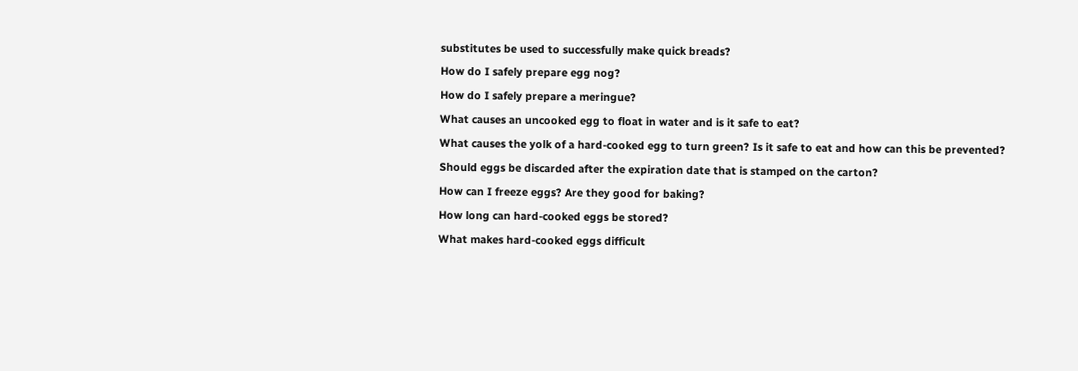substitutes be used to successfully make quick breads?
How do I safely prepare egg nog?
How do I safely prepare a meringue?
What causes an uncooked egg to float in water and is it safe to eat?
What causes the yolk of a hard-cooked egg to turn green? Is it safe to eat and how can this be prevented?
Should eggs be discarded after the expiration date that is stamped on the carton?
How can I freeze eggs? Are they good for baking?
How long can hard-cooked eggs be stored?
What makes hard-cooked eggs difficult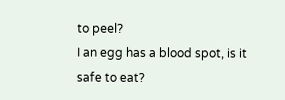to peel?
I an egg has a blood spot, is it safe to eat?